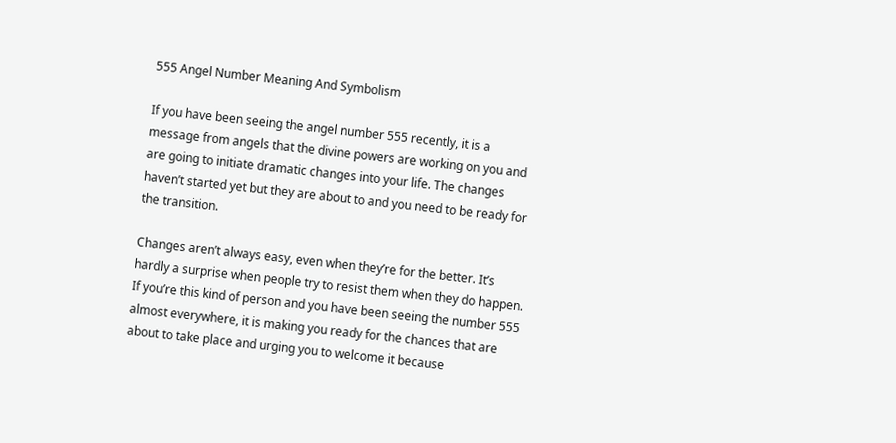555 Angel Number Meaning And Symbolism

If you have been seeing the angel number 555 recently, it is a message from angels that the divine powers are working on you and are going to initiate dramatic changes into your life. The changes haven’t started yet but they are about to and you need to be ready for the transition.

Changes aren’t always easy, even when they’re for the better. It’s hardly a surprise when people try to resist them when they do happen. If you’re this kind of person and you have been seeing the number 555 almost everywhere, it is making you ready for the chances that are about to take place and urging you to welcome it because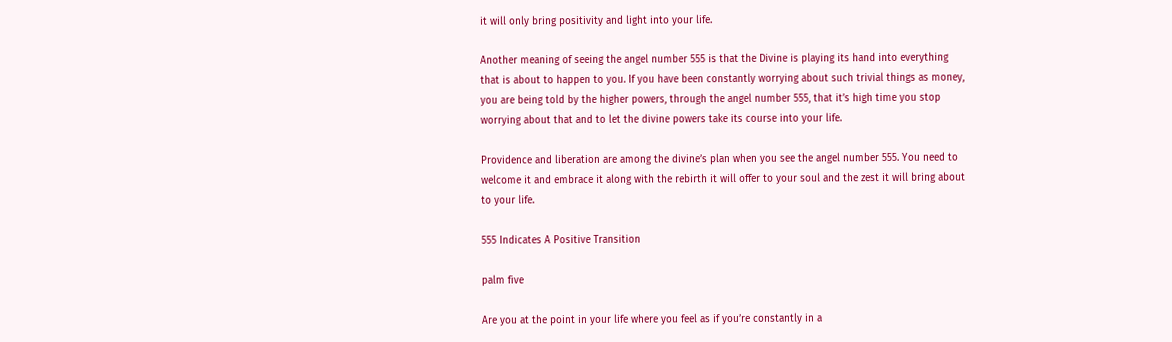it will only bring positivity and light into your life.

Another meaning of seeing the angel number 555 is that the Divine is playing its hand into everything that is about to happen to you. If you have been constantly worrying about such trivial things as money, you are being told by the higher powers, through the angel number 555, that it’s high time you stop worrying about that and to let the divine powers take its course into your life.

Providence and liberation are among the divine’s plan when you see the angel number 555. You need to welcome it and embrace it along with the rebirth it will offer to your soul and the zest it will bring about to your life.

555 Indicates A Positive Transition

palm five

Are you at the point in your life where you feel as if you’re constantly in a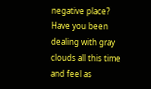negative place? Have you been dealing with gray clouds all this time and feel as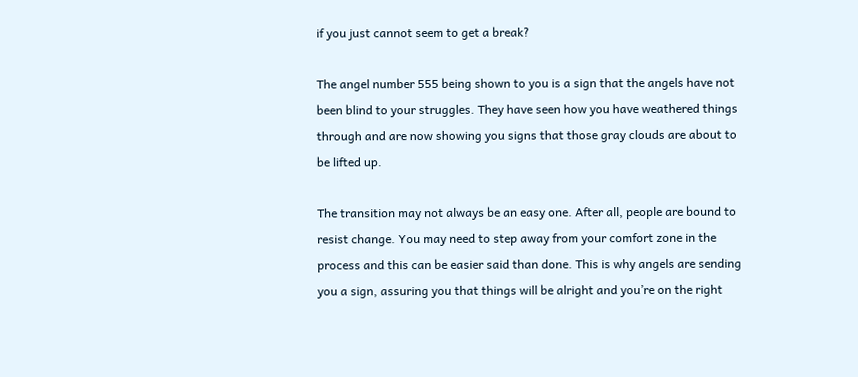if you just cannot seem to get a break?

The angel number 555 being shown to you is a sign that the angels have not been blind to your struggles. They have seen how you have weathered things through and are now showing you signs that those gray clouds are about to be lifted up.

The transition may not always be an easy one. After all, people are bound to resist change. You may need to step away from your comfort zone in the process and this can be easier said than done. This is why angels are sending you a sign, assuring you that things will be alright and you’re on the right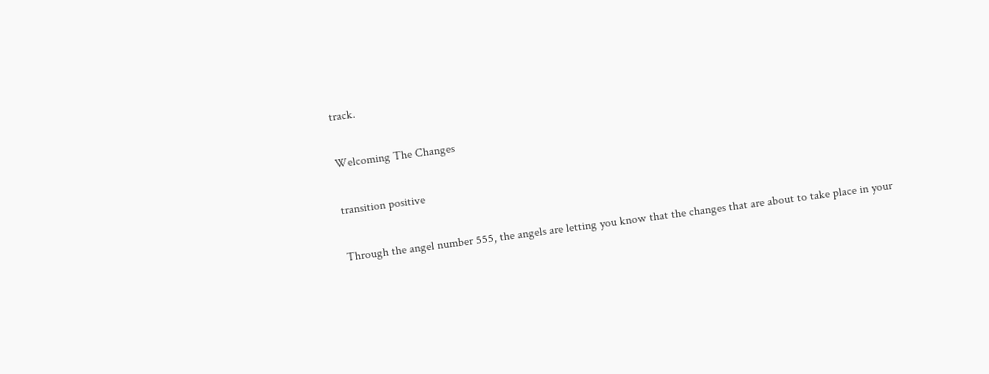track.

Welcoming The Changes

transition positive

Through the angel number 555, the angels are letting you know that the changes that are about to take place in your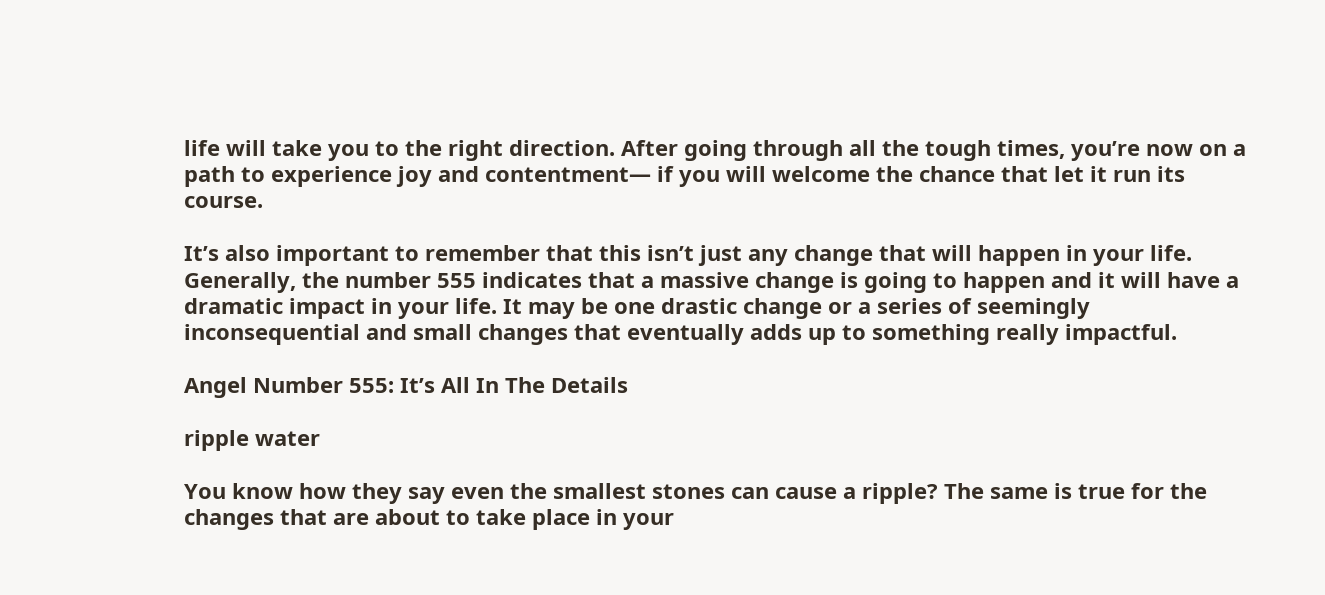life will take you to the right direction. After going through all the tough times, you’re now on a path to experience joy and contentment— if you will welcome the chance that let it run its course.

It’s also important to remember that this isn’t just any change that will happen in your life. Generally, the number 555 indicates that a massive change is going to happen and it will have a dramatic impact in your life. It may be one drastic change or a series of seemingly inconsequential and small changes that eventually adds up to something really impactful.

Angel Number 555: It’s All In The Details

ripple water

You know how they say even the smallest stones can cause a ripple? The same is true for the changes that are about to take place in your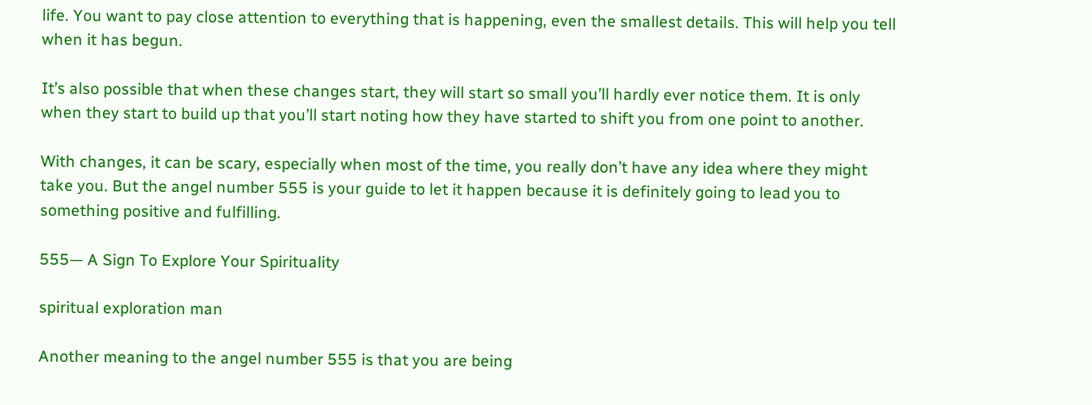life. You want to pay close attention to everything that is happening, even the smallest details. This will help you tell when it has begun.

It’s also possible that when these changes start, they will start so small you’ll hardly ever notice them. It is only when they start to build up that you’ll start noting how they have started to shift you from one point to another.

With changes, it can be scary, especially when most of the time, you really don’t have any idea where they might take you. But the angel number 555 is your guide to let it happen because it is definitely going to lead you to something positive and fulfilling.

555— A Sign To Explore Your Spirituality

spiritual exploration man

Another meaning to the angel number 555 is that you are being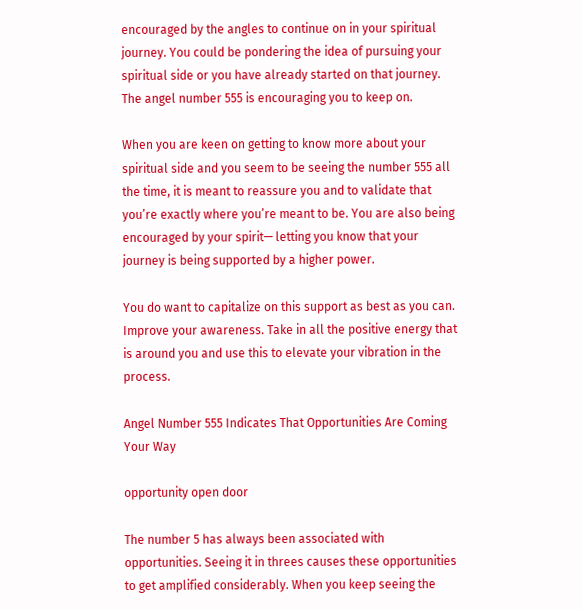encouraged by the angles to continue on in your spiritual journey. You could be pondering the idea of pursuing your spiritual side or you have already started on that journey. The angel number 555 is encouraging you to keep on.

When you are keen on getting to know more about your spiritual side and you seem to be seeing the number 555 all the time, it is meant to reassure you and to validate that you’re exactly where you’re meant to be. You are also being encouraged by your spirit— letting you know that your journey is being supported by a higher power.

You do want to capitalize on this support as best as you can. Improve your awareness. Take in all the positive energy that is around you and use this to elevate your vibration in the process.

Angel Number 555 Indicates That Opportunities Are Coming Your Way

opportunity open door

The number 5 has always been associated with opportunities. Seeing it in threes causes these opportunities to get amplified considerably. When you keep seeing the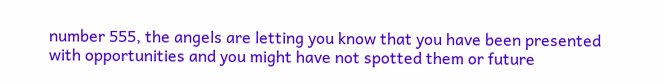number 555, the angels are letting you know that you have been presented with opportunities and you might have not spotted them or future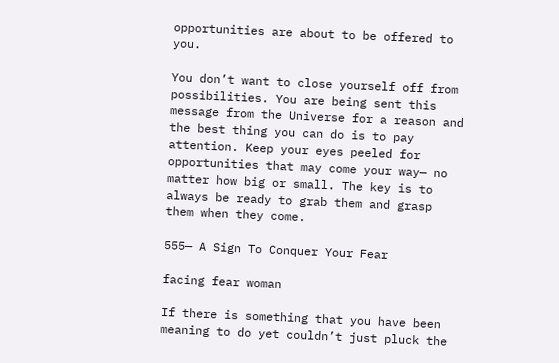opportunities are about to be offered to you.

You don’t want to close yourself off from possibilities. You are being sent this message from the Universe for a reason and the best thing you can do is to pay attention. Keep your eyes peeled for opportunities that may come your way— no matter how big or small. The key is to always be ready to grab them and grasp them when they come.

555— A Sign To Conquer Your Fear

facing fear woman

If there is something that you have been meaning to do yet couldn’t just pluck the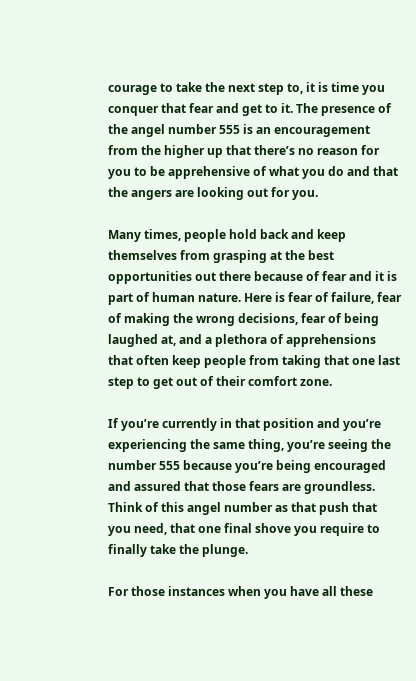courage to take the next step to, it is time you conquer that fear and get to it. The presence of the angel number 555 is an encouragement from the higher up that there’s no reason for you to be apprehensive of what you do and that the angers are looking out for you.

Many times, people hold back and keep themselves from grasping at the best opportunities out there because of fear and it is part of human nature. Here is fear of failure, fear of making the wrong decisions, fear of being laughed at, and a plethora of apprehensions that often keep people from taking that one last step to get out of their comfort zone.

If you’re currently in that position and you’re experiencing the same thing, you’re seeing the number 555 because you’re being encouraged and assured that those fears are groundless. Think of this angel number as that push that you need, that one final shove you require to finally take the plunge.

For those instances when you have all these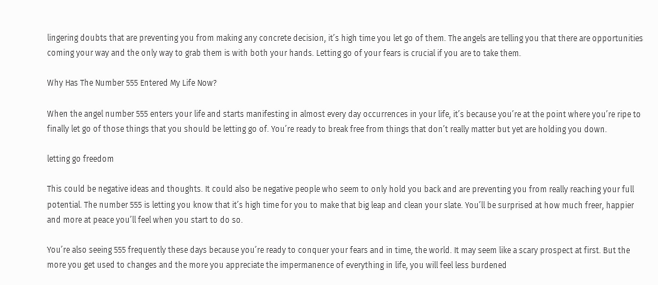lingering doubts that are preventing you from making any concrete decision, it’s high time you let go of them. The angels are telling you that there are opportunities coming your way and the only way to grab them is with both your hands. Letting go of your fears is crucial if you are to take them.

Why Has The Number 555 Entered My Life Now?

When the angel number 555 enters your life and starts manifesting in almost every day occurrences in your life, it’s because you’re at the point where you’re ripe to finally let go of those things that you should be letting go of. You’re ready to break free from things that don’t really matter but yet are holding you down.

letting go freedom

This could be negative ideas and thoughts. It could also be negative people who seem to only hold you back and are preventing you from really reaching your full potential. The number 555 is letting you know that it’s high time for you to make that big leap and clean your slate. You’ll be surprised at how much freer, happier and more at peace you’ll feel when you start to do so.

You’re also seeing 555 frequently these days because you’re ready to conquer your fears and in time, the world. It may seem like a scary prospect at first. But the more you get used to changes and the more you appreciate the impermanence of everything in life, you will feel less burdened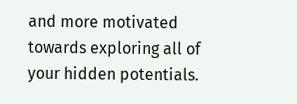and more motivated towards exploring all of your hidden potentials.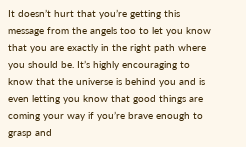It doesn’t hurt that you’re getting this message from the angels too to let you know that you are exactly in the right path where you should be. It’s highly encouraging to know that the universe is behind you and is even letting you know that good things are coming your way if you’re brave enough to grasp and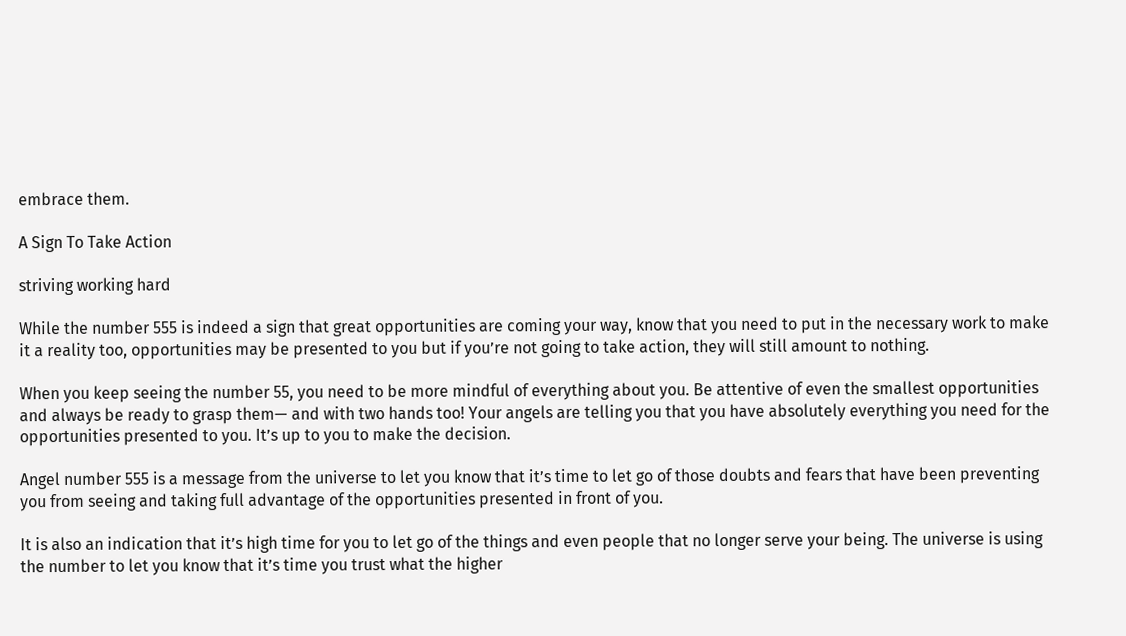embrace them.

A Sign To Take Action

striving working hard

While the number 555 is indeed a sign that great opportunities are coming your way, know that you need to put in the necessary work to make it a reality too, opportunities may be presented to you but if you’re not going to take action, they will still amount to nothing.

When you keep seeing the number 55, you need to be more mindful of everything about you. Be attentive of even the smallest opportunities and always be ready to grasp them— and with two hands too! Your angels are telling you that you have absolutely everything you need for the opportunities presented to you. It’s up to you to make the decision.

Angel number 555 is a message from the universe to let you know that it’s time to let go of those doubts and fears that have been preventing you from seeing and taking full advantage of the opportunities presented in front of you.

It is also an indication that it’s high time for you to let go of the things and even people that no longer serve your being. The universe is using the number to let you know that it’s time you trust what the higher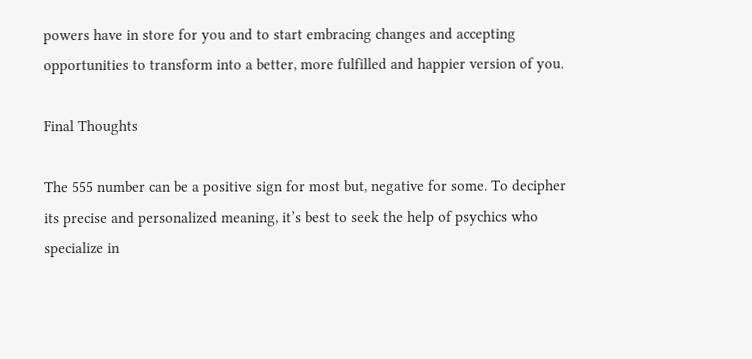powers have in store for you and to start embracing changes and accepting opportunities to transform into a better, more fulfilled and happier version of you.

Final Thoughts

The 555 number can be a positive sign for most but, negative for some. To decipher its precise and personalized meaning, it’s best to seek the help of psychics who specialize in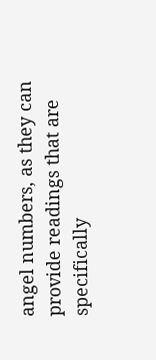angel numbers, as they can provide readings that are specifically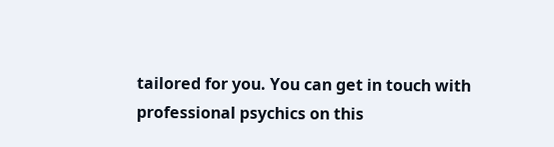tailored for you. You can get in touch with professional psychics on this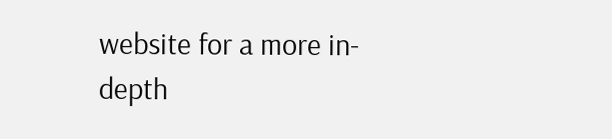website for a more in-depth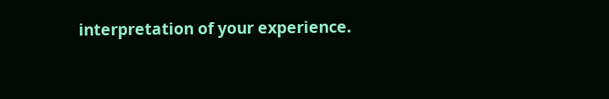interpretation of your experience.